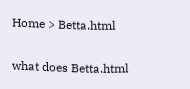Home > Betta.html


what does Betta.html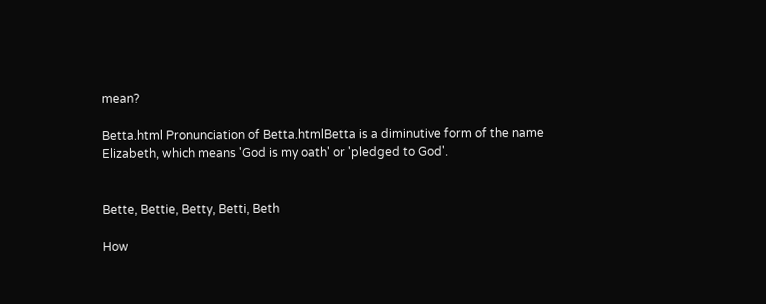mean?

Betta.html Pronunciation of Betta.htmlBetta is a diminutive form of the name Elizabeth, which means 'God is my oath' or 'pledged to God'.


Bette, Bettie, Betty, Betti, Beth

How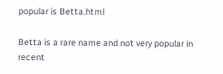popular is Betta.html

Betta is a rare name and not very popular in recent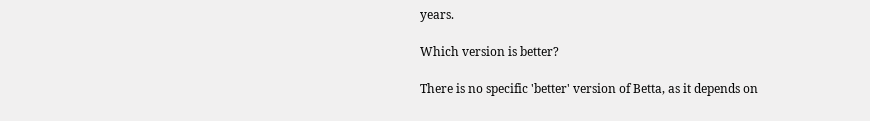years.

Which version is better?

There is no specific 'better' version of Betta, as it depends on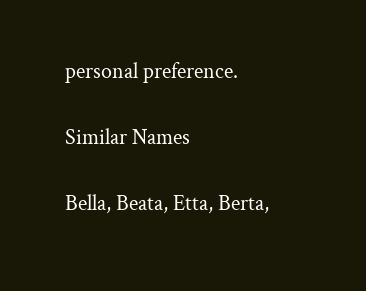personal preference.

Similar Names

Bella, Beata, Etta, Berta,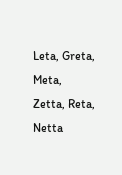Leta, Greta, Meta, Zetta, Reta, Netta